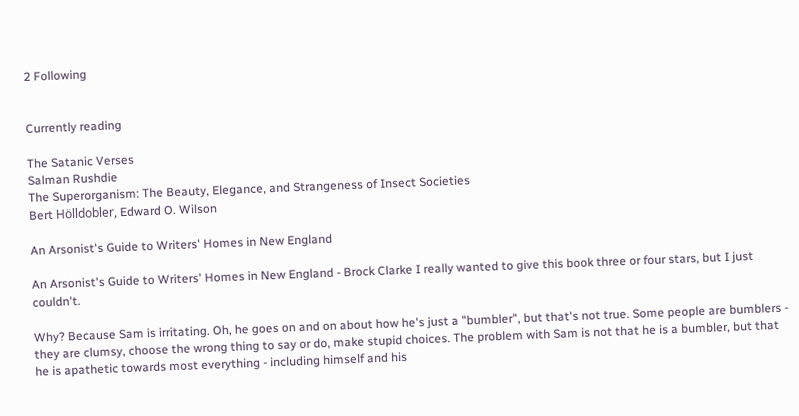2 Following


Currently reading

The Satanic Verses
Salman Rushdie
The Superorganism: The Beauty, Elegance, and Strangeness of Insect Societies
Bert Hölldobler, Edward O. Wilson

An Arsonist's Guide to Writers' Homes in New England

An Arsonist's Guide to Writers' Homes in New England - Brock Clarke I really wanted to give this book three or four stars, but I just couldn't.

Why? Because Sam is irritating. Oh, he goes on and on about how he's just a "bumbler", but that's not true. Some people are bumblers - they are clumsy, choose the wrong thing to say or do, make stupid choices. The problem with Sam is not that he is a bumbler, but that he is apathetic towards most everything - including himself and his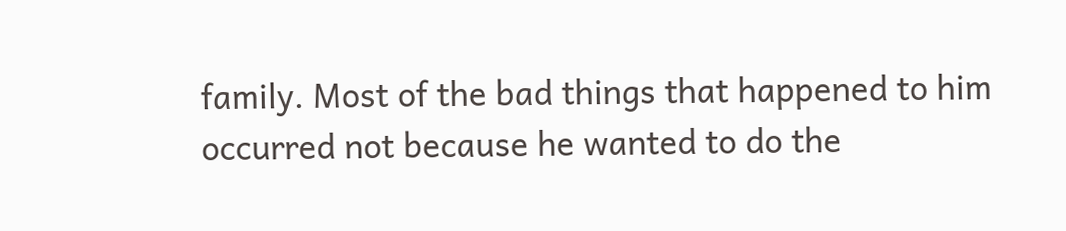family. Most of the bad things that happened to him occurred not because he wanted to do the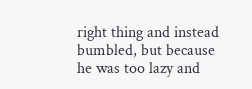right thing and instead bumbled, but because he was too lazy and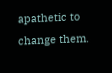apathetic to change them.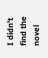I didn't find the novel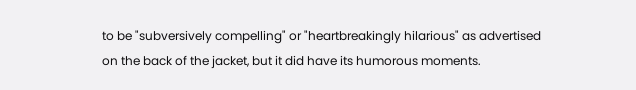to be "subversively compelling" or "heartbreakingly hilarious" as advertised on the back of the jacket, but it did have its humorous moments.